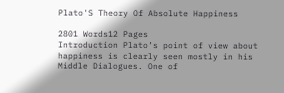Plato'S Theory Of Absolute Happiness

2801 Words12 Pages
Introduction Plato’s point of view about happiness is clearly seen mostly in his Middle Dialogues. One of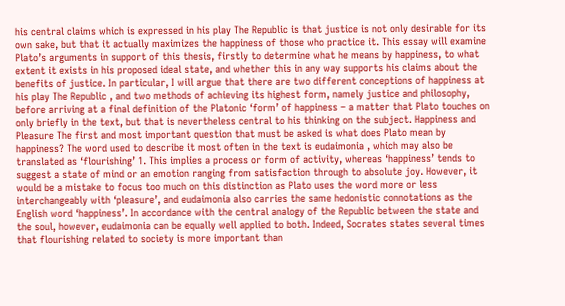his central claims which is expressed in his play The Republic is that justice is not only desirable for its own sake, but that it actually maximizes the happiness of those who practice it. This essay will examine Plato’s arguments in support of this thesis, firstly to determine what he means by happiness, to what extent it exists in his proposed ideal state, and whether this in any way supports his claims about the benefits of justice. In particular, I will argue that there are two different conceptions of happiness at his play The Republic , and two methods of achieving its highest form, namely justice and philosophy, before arriving at a final definition of the Platonic ‘form’ of happiness – a matter that Plato touches on only briefly in the text, but that is nevertheless central to his thinking on the subject. Happiness and Pleasure The first and most important question that must be asked is what does Plato mean by happiness? The word used to describe it most often in the text is eudaimonia , which may also be translated as ‘flourishing’ 1. This implies a process or form of activity, whereas ‘happiness’ tends to suggest a state of mind or an emotion ranging from satisfaction through to absolute joy. However, it would be a mistake to focus too much on this distinction as Plato uses the word more or less interchangeably with ‘pleasure’, and eudaimonia also carries the same hedonistic connotations as the English word ‘happiness’. In accordance with the central analogy of the Republic between the state and the soul, however, eudaimonia can be equally well applied to both. Indeed, Socrates states several times that flourishing related to society is more important than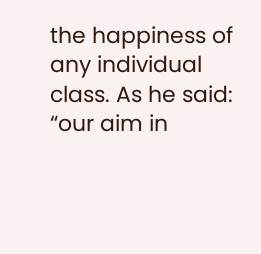the happiness of any individual class. As he said: “our aim in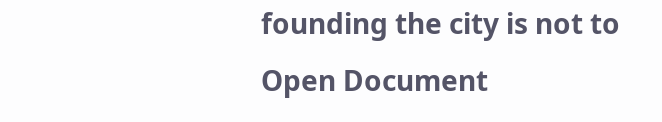founding the city is not to
Open Document